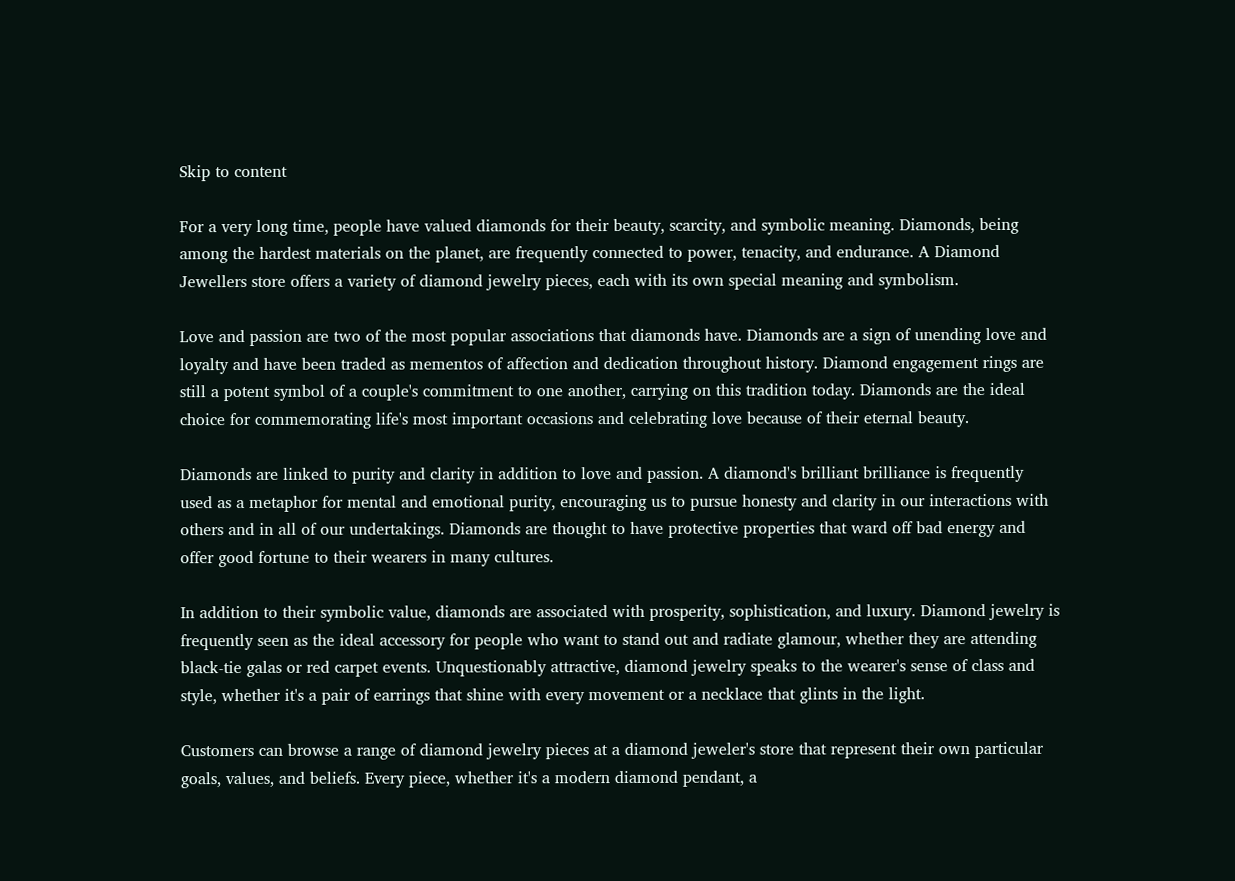Skip to content

For a very long time, people have valued diamonds for their beauty, scarcity, and symbolic meaning. Diamonds, being among the hardest materials on the planet, are frequently connected to power, tenacity, and endurance. A Diamond Jewellers store offers a variety of diamond jewelry pieces, each with its own special meaning and symbolism.

Love and passion are two of the most popular associations that diamonds have. Diamonds are a sign of unending love and loyalty and have been traded as mementos of affection and dedication throughout history. Diamond engagement rings are still a potent symbol of a couple's commitment to one another, carrying on this tradition today. Diamonds are the ideal choice for commemorating life's most important occasions and celebrating love because of their eternal beauty.

Diamonds are linked to purity and clarity in addition to love and passion. A diamond's brilliant brilliance is frequently used as a metaphor for mental and emotional purity, encouraging us to pursue honesty and clarity in our interactions with others and in all of our undertakings. Diamonds are thought to have protective properties that ward off bad energy and offer good fortune to their wearers in many cultures.

In addition to their symbolic value, diamonds are associated with prosperity, sophistication, and luxury. Diamond jewelry is frequently seen as the ideal accessory for people who want to stand out and radiate glamour, whether they are attending black-tie galas or red carpet events. Unquestionably attractive, diamond jewelry speaks to the wearer's sense of class and style, whether it's a pair of earrings that shine with every movement or a necklace that glints in the light.

Customers can browse a range of diamond jewelry pieces at a diamond jeweler's store that represent their own particular goals, values, and beliefs. Every piece, whether it's a modern diamond pendant, a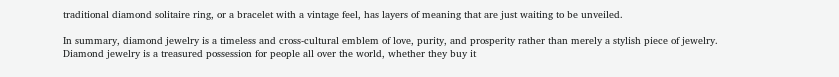traditional diamond solitaire ring, or a bracelet with a vintage feel, has layers of meaning that are just waiting to be unveiled.

In summary, diamond jewelry is a timeless and cross-cultural emblem of love, purity, and prosperity rather than merely a stylish piece of jewelry. Diamond jewelry is a treasured possession for people all over the world, whether they buy it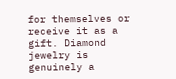for themselves or receive it as a gift. Diamond jewelry is genuinely a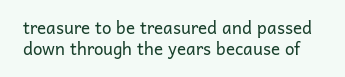treasure to be treasured and passed down through the years because of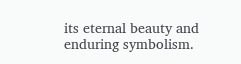its eternal beauty and enduring symbolism.